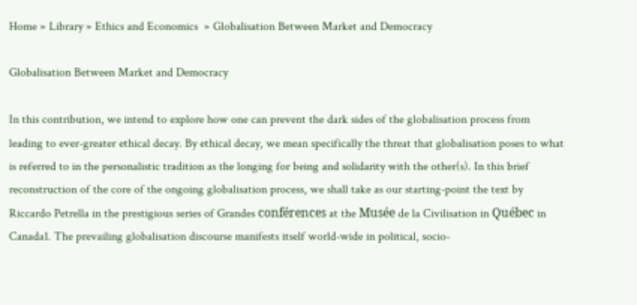Home » Library » Ethics and Economics  » Globalisation Between Market and Democracy

Globalisation Between Market and Democracy

In this contribution, we intend to explore how one can prevent the dark sides of the globalisation process from leading to ever-greater ethical decay. By ethical decay, we mean specifically the threat that globalisation poses to what is referred to in the personalistic tradition as the longing for being and solidarity with the other(s). In this brief reconstruction of the core of the ongoing globalisation process, we shall take as our starting-point the text by Riccardo Petrella in the prestigious series of Grandes conférences at the Musée de la Civilisation in Québec in Canada1. The prevailing globalisation discourse manifests itself world-wide in political, socio-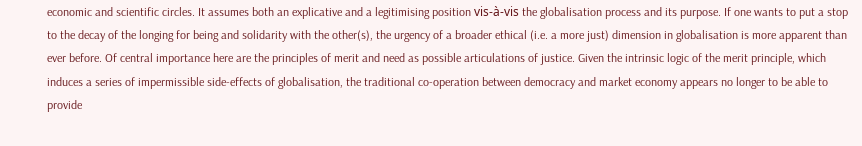economic and scientific circles. It assumes both an explicative and a legitimising position vis-à-vis the globalisation process and its purpose. If one wants to put a stop to the decay of the longing for being and solidarity with the other(s), the urgency of a broader ethical (i.e. a more just) dimension in globalisation is more apparent than ever before. Of central importance here are the principles of merit and need as possible articulations of justice. Given the intrinsic logic of the merit principle, which induces a series of impermissible side-effects of globalisation, the traditional co-operation between democracy and market economy appears no longer to be able to provide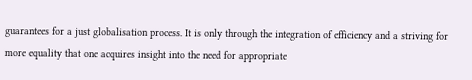guarantees for a just globalisation process. It is only through the integration of efficiency and a striving for more equality that one acquires insight into the need for appropriate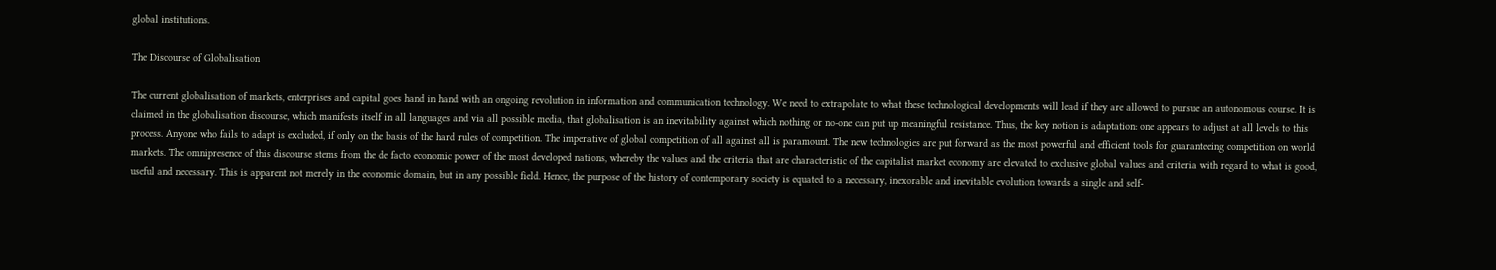global institutions.

The Discourse of Globalisation

The current globalisation of markets, enterprises and capital goes hand in hand with an ongoing revolution in information and communication technology. We need to extrapolate to what these technological developments will lead if they are allowed to pursue an autonomous course. It is claimed in the globalisation discourse, which manifests itself in all languages and via all possible media, that globalisation is an inevitability against which nothing or no-one can put up meaningful resistance. Thus, the key notion is adaptation: one appears to adjust at all levels to this process. Anyone who fails to adapt is excluded, if only on the basis of the hard rules of competition. The imperative of global competition of all against all is paramount. The new technologies are put forward as the most powerful and efficient tools for guaranteeing competition on world markets. The omnipresence of this discourse stems from the de facto economic power of the most developed nations, whereby the values and the criteria that are characteristic of the capitalist market economy are elevated to exclusive global values and criteria with regard to what is good, useful and necessary. This is apparent not merely in the economic domain, but in any possible field. Hence, the purpose of the history of contemporary society is equated to a necessary, inexorable and inevitable evolution towards a single and self-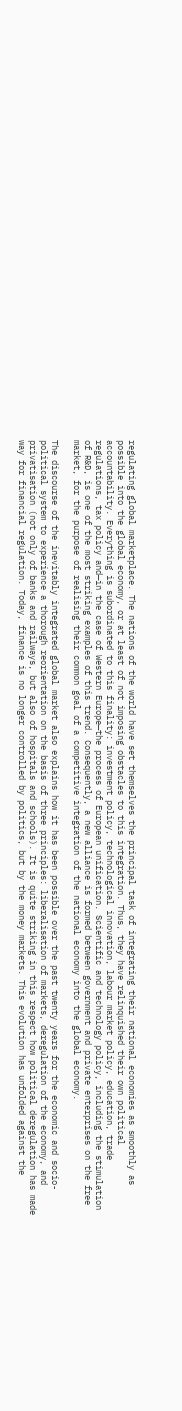regulating global marketplace. The nations of the world have set themselves the principal task of integrating their national economies as smoothly as possible into the global economy, or at least of not imposing obstacles to this integration. Thus, they have relinquished their own political accountability. Everything is subordinated to this finality: investment policy, technological innovation, labour market policy, education, trade regulations, tax policy and—in the case of Western Europe—the process of European unification. Scientific and technology policy, including the stimulation of R&D, is one of the most striking examples of this trend. Consequently, a new alliance is formed between government and private enterprises on the free market, for the purpose of realising their common goal of a competitive integration of the national economy into the global economy.

The discourse of the inevitably integrated global market also explains how it has been possible over the past twenty years for the economic and socio-political system to experience a thorough reorientation on the basis of three principles: liberalisation of markets, deregulation of the economy, and privatisation (not only of banks and railways, but also of hospitals and schools). It is quite striking in this respect how political deregulation has made way for financial regulation. Today, finance is no longer controlled by politics, but by the money markets. This evolution has unfolded against the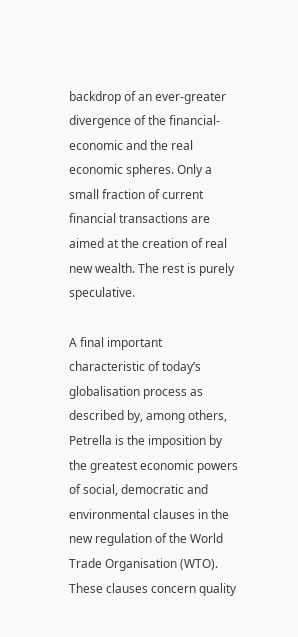backdrop of an ever-greater divergence of the financial-economic and the real economic spheres. Only a small fraction of current financial transactions are aimed at the creation of real new wealth. The rest is purely speculative.

A final important characteristic of today’s globalisation process as described by, among others, Petrella is the imposition by the greatest economic powers of social, democratic and environmental clauses in the new regulation of the World Trade Organisation (WTO). These clauses concern quality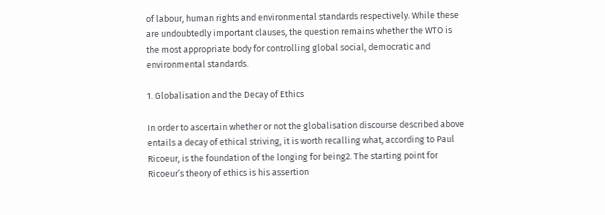of labour, human rights and environmental standards respectively. While these are undoubtedly important clauses, the question remains whether the WTO is the most appropriate body for controlling global social, democratic and environmental standards.

1. Globalisation and the Decay of Ethics

In order to ascertain whether or not the globalisation discourse described above entails a decay of ethical striving, it is worth recalling what, according to Paul Ricoeur, is the foundation of the longing for being2. The starting point for Ricoeur’s theory of ethics is his assertion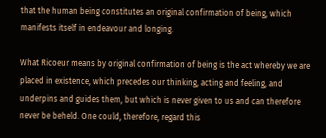that the human being constitutes an original confirmation of being, which manifests itself in endeavour and longing.

What Ricoeur means by original confirmation of being is the act whereby we are placed in existence, which precedes our thinking, acting and feeling, and underpins and guides them, but which is never given to us and can therefore never be beheld. One could, therefore, regard this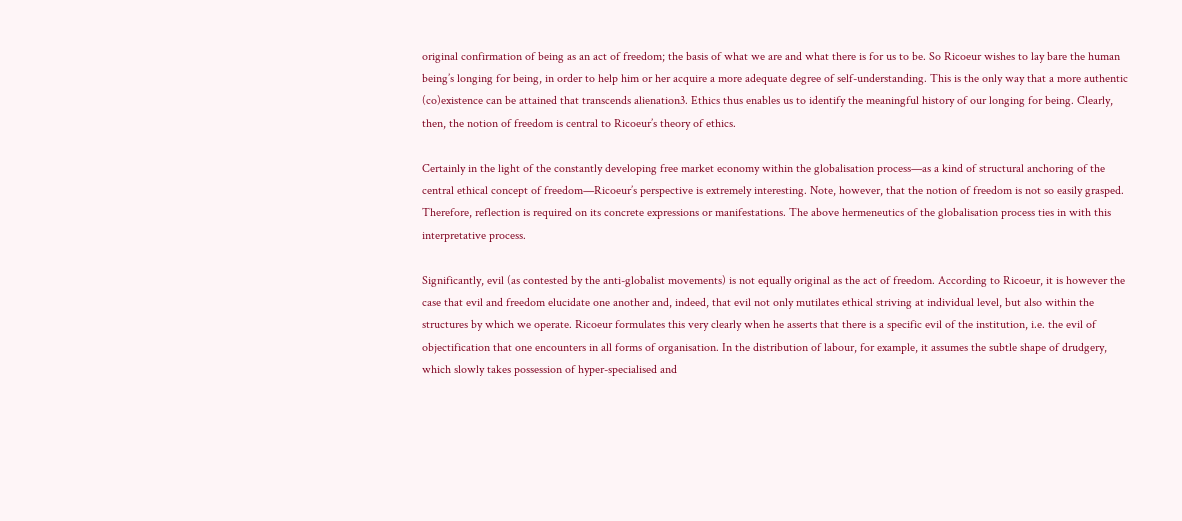original confirmation of being as an act of freedom; the basis of what we are and what there is for us to be. So Ricoeur wishes to lay bare the human being’s longing for being, in order to help him or her acquire a more adequate degree of self-understanding. This is the only way that a more authentic (co)existence can be attained that transcends alienation3. Ethics thus enables us to identify the meaningful history of our longing for being. Clearly, then, the notion of freedom is central to Ricoeur’s theory of ethics.

Certainly in the light of the constantly developing free market economy within the globalisation process—as a kind of structural anchoring of the central ethical concept of freedom—Ricoeur’s perspective is extremely interesting. Note, however, that the notion of freedom is not so easily grasped. Therefore, reflection is required on its concrete expressions or manifestations. The above hermeneutics of the globalisation process ties in with this interpretative process.

Significantly, evil (as contested by the anti-globalist movements) is not equally original as the act of freedom. According to Ricoeur, it is however the case that evil and freedom elucidate one another and, indeed, that evil not only mutilates ethical striving at individual level, but also within the structures by which we operate. Ricoeur formulates this very clearly when he asserts that there is a specific evil of the institution, i.e. the evil of objectification that one encounters in all forms of organisation. In the distribution of labour, for example, it assumes the subtle shape of drudgery, which slowly takes possession of hyper-specialised and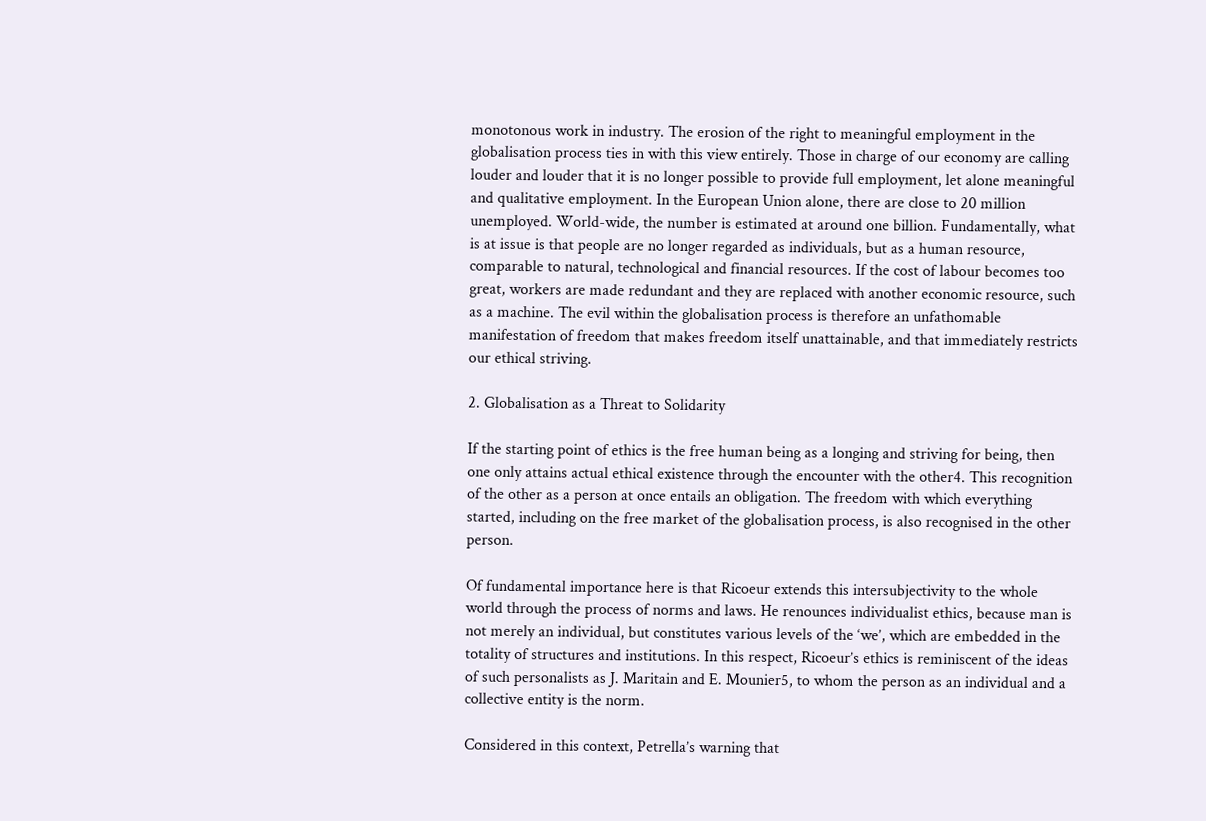monotonous work in industry. The erosion of the right to meaningful employment in the globalisation process ties in with this view entirely. Those in charge of our economy are calling louder and louder that it is no longer possible to provide full employment, let alone meaningful and qualitative employment. In the European Union alone, there are close to 20 million unemployed. World-wide, the number is estimated at around one billion. Fundamentally, what is at issue is that people are no longer regarded as individuals, but as a human resource, comparable to natural, technological and financial resources. If the cost of labour becomes too great, workers are made redundant and they are replaced with another economic resource, such as a machine. The evil within the globalisation process is therefore an unfathomable manifestation of freedom that makes freedom itself unattainable, and that immediately restricts our ethical striving.

2. Globalisation as a Threat to Solidarity

If the starting point of ethics is the free human being as a longing and striving for being, then one only attains actual ethical existence through the encounter with the other4. This recognition of the other as a person at once entails an obligation. The freedom with which everything started, including on the free market of the globalisation process, is also recognised in the other person.

Of fundamental importance here is that Ricoeur extends this intersubjectivity to the whole world through the process of norms and laws. He renounces individualist ethics, because man is not merely an individual, but constitutes various levels of the ‘we’, which are embedded in the totality of structures and institutions. In this respect, Ricoeur’s ethics is reminiscent of the ideas of such personalists as J. Maritain and E. Mounier5, to whom the person as an individual and a collective entity is the norm.

Considered in this context, Petrella’s warning that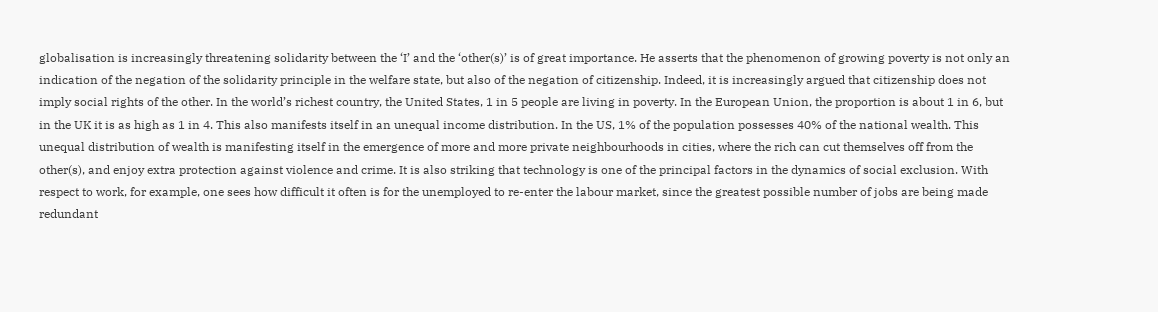globalisation is increasingly threatening solidarity between the ‘I’ and the ‘other(s)’ is of great importance. He asserts that the phenomenon of growing poverty is not only an indication of the negation of the solidarity principle in the welfare state, but also of the negation of citizenship. Indeed, it is increasingly argued that citizenship does not imply social rights of the other. In the world’s richest country, the United States, 1 in 5 people are living in poverty. In the European Union, the proportion is about 1 in 6, but in the UK it is as high as 1 in 4. This also manifests itself in an unequal income distribution. In the US, 1% of the population possesses 40% of the national wealth. This unequal distribution of wealth is manifesting itself in the emergence of more and more private neighbourhoods in cities, where the rich can cut themselves off from the other(s), and enjoy extra protection against violence and crime. It is also striking that technology is one of the principal factors in the dynamics of social exclusion. With respect to work, for example, one sees how difficult it often is for the unemployed to re-enter the labour market, since the greatest possible number of jobs are being made redundant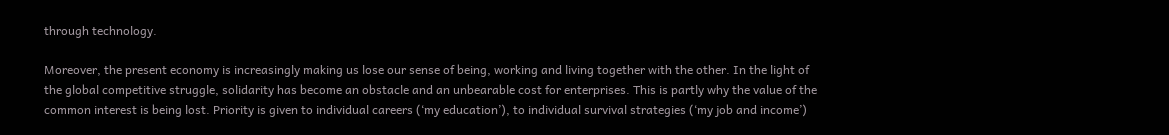through technology.

Moreover, the present economy is increasingly making us lose our sense of being, working and living together with the other. In the light of the global competitive struggle, solidarity has become an obstacle and an unbearable cost for enterprises. This is partly why the value of the common interest is being lost. Priority is given to individual careers (‘my education’), to individual survival strategies (‘my job and income’)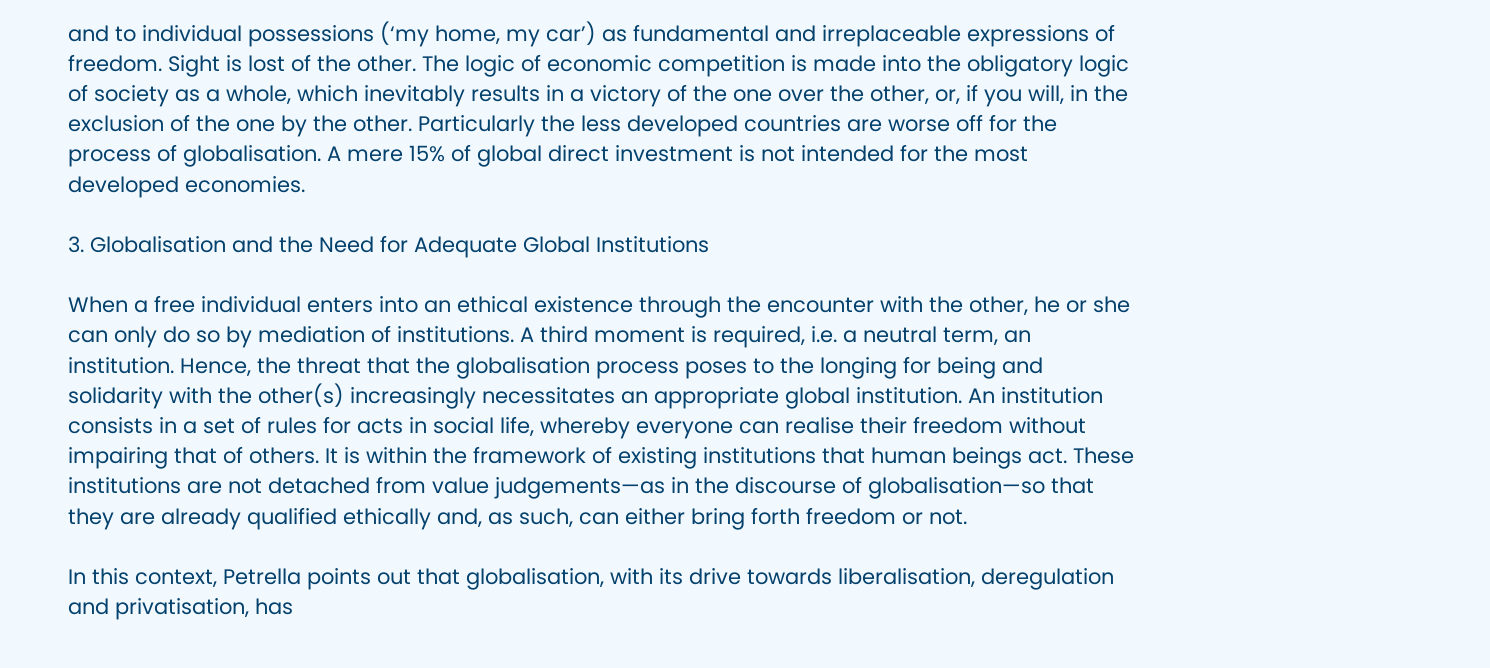and to individual possessions (‘my home, my car’) as fundamental and irreplaceable expressions of freedom. Sight is lost of the other. The logic of economic competition is made into the obligatory logic of society as a whole, which inevitably results in a victory of the one over the other, or, if you will, in the exclusion of the one by the other. Particularly the less developed countries are worse off for the process of globalisation. A mere 15% of global direct investment is not intended for the most developed economies.

3. Globalisation and the Need for Adequate Global Institutions

When a free individual enters into an ethical existence through the encounter with the other, he or she can only do so by mediation of institutions. A third moment is required, i.e. a neutral term, an institution. Hence, the threat that the globalisation process poses to the longing for being and solidarity with the other(s) increasingly necessitates an appropriate global institution. An institution consists in a set of rules for acts in social life, whereby everyone can realise their freedom without impairing that of others. It is within the framework of existing institutions that human beings act. These institutions are not detached from value judgements—as in the discourse of globalisation—so that they are already qualified ethically and, as such, can either bring forth freedom or not.

In this context, Petrella points out that globalisation, with its drive towards liberalisation, deregulation and privatisation, has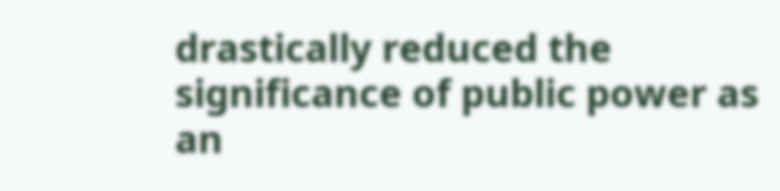drastically reduced the significance of public power as an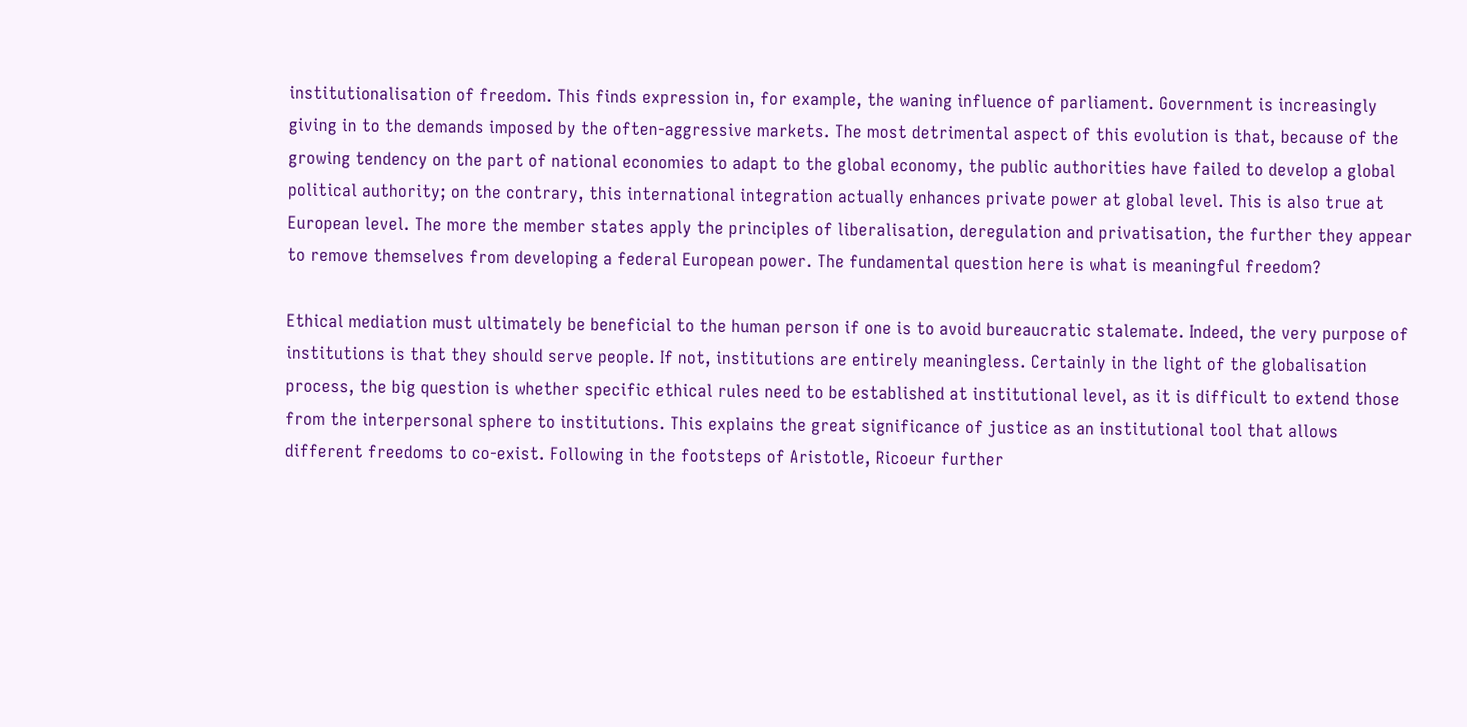institutionalisation of freedom. This finds expression in, for example, the waning influence of parliament. Government is increasingly giving in to the demands imposed by the often-aggressive markets. The most detrimental aspect of this evolution is that, because of the growing tendency on the part of national economies to adapt to the global economy, the public authorities have failed to develop a global political authority; on the contrary, this international integration actually enhances private power at global level. This is also true at European level. The more the member states apply the principles of liberalisation, deregulation and privatisation, the further they appear to remove themselves from developing a federal European power. The fundamental question here is what is meaningful freedom?

Ethical mediation must ultimately be beneficial to the human person if one is to avoid bureaucratic stalemate. Indeed, the very purpose of institutions is that they should serve people. If not, institutions are entirely meaningless. Certainly in the light of the globalisation process, the big question is whether specific ethical rules need to be established at institutional level, as it is difficult to extend those from the interpersonal sphere to institutions. This explains the great significance of justice as an institutional tool that allows different freedoms to co-exist. Following in the footsteps of Aristotle, Ricoeur further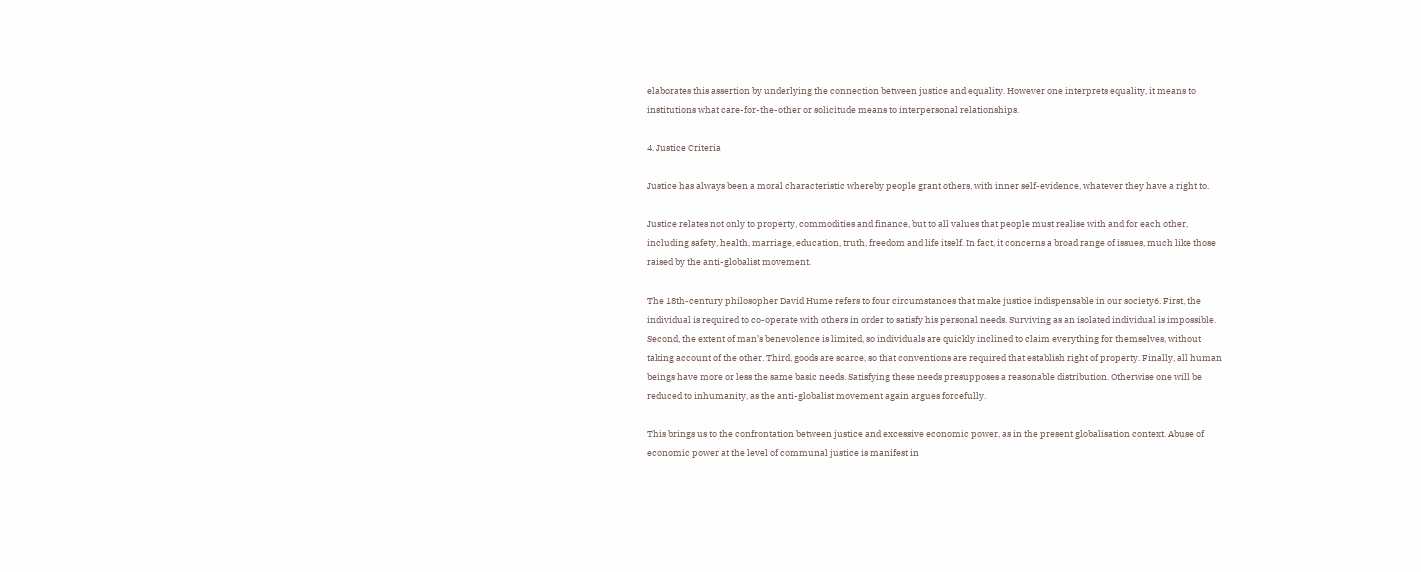elaborates this assertion by underlying the connection between justice and equality. However one interprets equality, it means to institutions what care-for-the-other or solicitude means to interpersonal relationships.

4. Justice Criteria

Justice has always been a moral characteristic whereby people grant others, with inner self-evidence, whatever they have a right to.

Justice relates not only to property, commodities and finance, but to all values that people must realise with and for each other, including safety, health, marriage, education, truth, freedom and life itself. In fact, it concerns a broad range of issues, much like those raised by the anti-globalist movement.

The 18th-century philosopher David Hume refers to four circumstances that make justice indispensable in our society6. First, the individual is required to co-operate with others in order to satisfy his personal needs. Surviving as an isolated individual is impossible. Second, the extent of man’s benevolence is limited, so individuals are quickly inclined to claim everything for themselves, without taking account of the other. Third, goods are scarce, so that conventions are required that establish right of property. Finally, all human beings have more or less the same basic needs. Satisfying these needs presupposes a reasonable distribution. Otherwise one will be reduced to inhumanity, as the anti-globalist movement again argues forcefully.

This brings us to the confrontation between justice and excessive economic power, as in the present globalisation context. Abuse of economic power at the level of communal justice is manifest in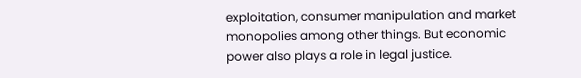exploitation, consumer manipulation and market monopolies among other things. But economic power also plays a role in legal justice.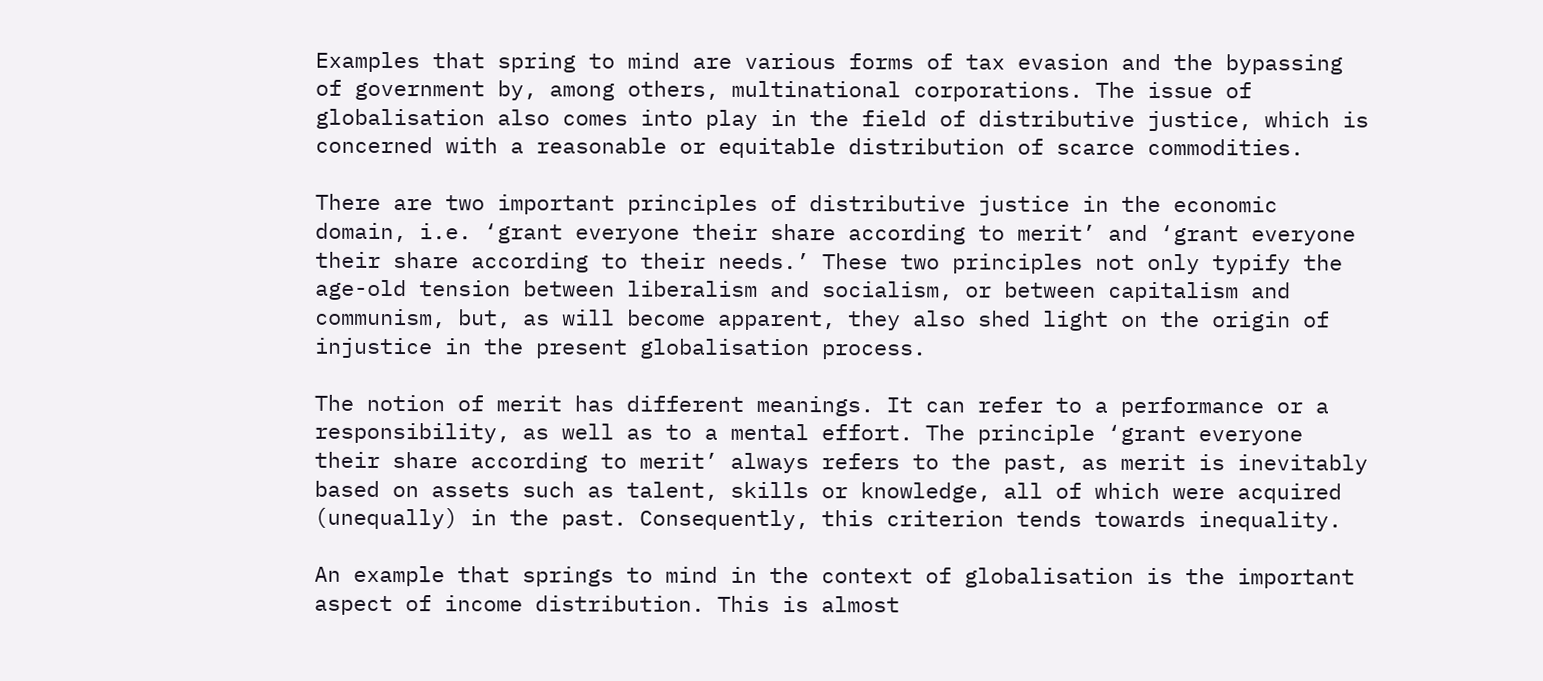Examples that spring to mind are various forms of tax evasion and the bypassing of government by, among others, multinational corporations. The issue of globalisation also comes into play in the field of distributive justice, which is concerned with a reasonable or equitable distribution of scarce commodities.

There are two important principles of distributive justice in the economic domain, i.e. ‘grant everyone their share according to merit’ and ‘grant everyone their share according to their needs.’ These two principles not only typify the age-old tension between liberalism and socialism, or between capitalism and communism, but, as will become apparent, they also shed light on the origin of injustice in the present globalisation process.

The notion of merit has different meanings. It can refer to a performance or a responsibility, as well as to a mental effort. The principle ‘grant everyone their share according to merit’ always refers to the past, as merit is inevitably based on assets such as talent, skills or knowledge, all of which were acquired (unequally) in the past. Consequently, this criterion tends towards inequality.

An example that springs to mind in the context of globalisation is the important aspect of income distribution. This is almost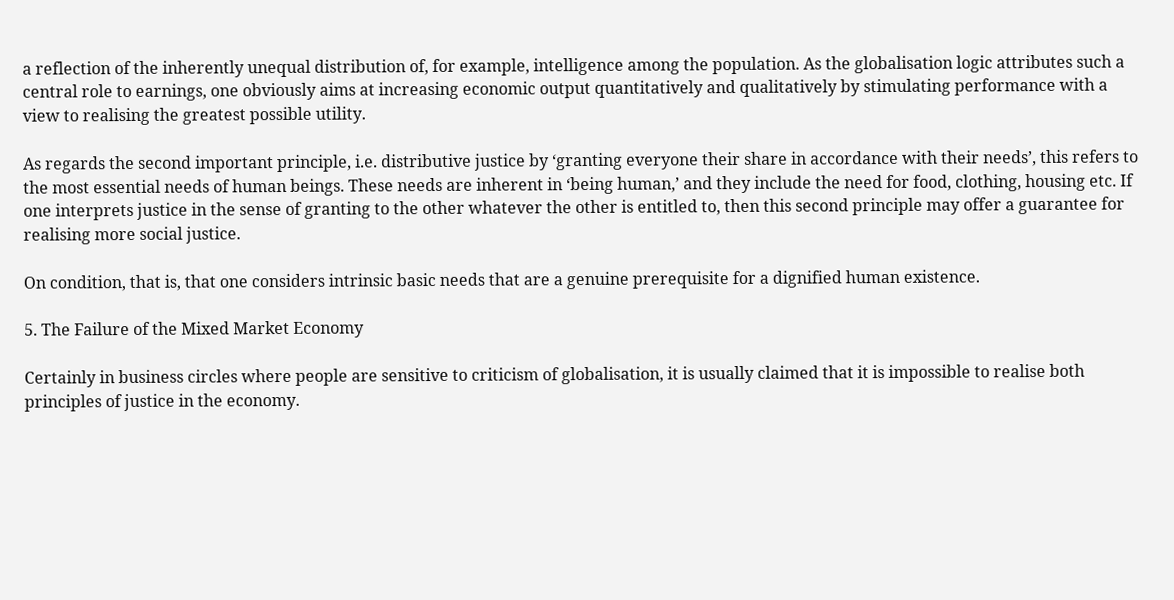a reflection of the inherently unequal distribution of, for example, intelligence among the population. As the globalisation logic attributes such a central role to earnings, one obviously aims at increasing economic output quantitatively and qualitatively by stimulating performance with a view to realising the greatest possible utility.

As regards the second important principle, i.e. distributive justice by ‘granting everyone their share in accordance with their needs’, this refers to the most essential needs of human beings. These needs are inherent in ‘being human,’ and they include the need for food, clothing, housing etc. If one interprets justice in the sense of granting to the other whatever the other is entitled to, then this second principle may offer a guarantee for realising more social justice.

On condition, that is, that one considers intrinsic basic needs that are a genuine prerequisite for a dignified human existence.

5. The Failure of the Mixed Market Economy

Certainly in business circles where people are sensitive to criticism of globalisation, it is usually claimed that it is impossible to realise both principles of justice in the economy.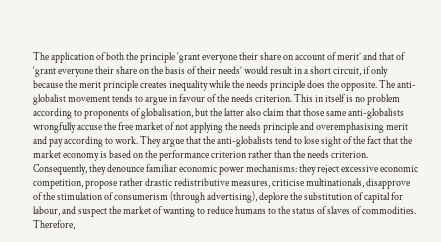The application of both the principle ‘grant everyone their share on account of merit’ and that of ‘grant everyone their share on the basis of their needs’ would result in a short circuit, if only because the merit principle creates inequality while the needs principle does the opposite. The anti-globalist movement tends to argue in favour of the needs criterion. This in itself is no problem according to proponents of globalisation, but the latter also claim that those same anti-globalists wrongfully accuse the free market of not applying the needs principle and overemphasising merit and pay according to work. They argue that the anti-globalists tend to lose sight of the fact that the market economy is based on the performance criterion rather than the needs criterion. Consequently, they denounce familiar economic power mechanisms: they reject excessive economic competition, propose rather drastic redistributive measures, criticise multinationals, disapprove of the stimulation of consumerism (through advertising), deplore the substitution of capital for labour, and suspect the market of wanting to reduce humans to the status of slaves of commodities. Therefore,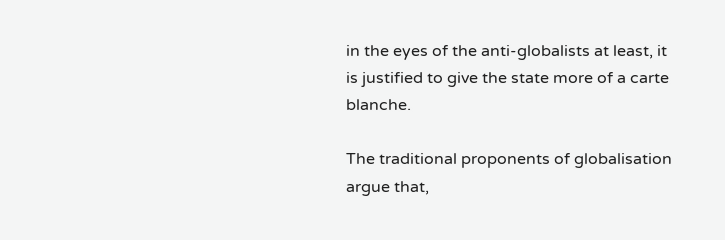in the eyes of the anti-globalists at least, it is justified to give the state more of a carte blanche.

The traditional proponents of globalisation argue that,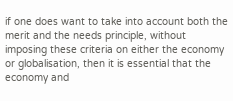if one does want to take into account both the merit and the needs principle, without imposing these criteria on either the economy or globalisation, then it is essential that the economy and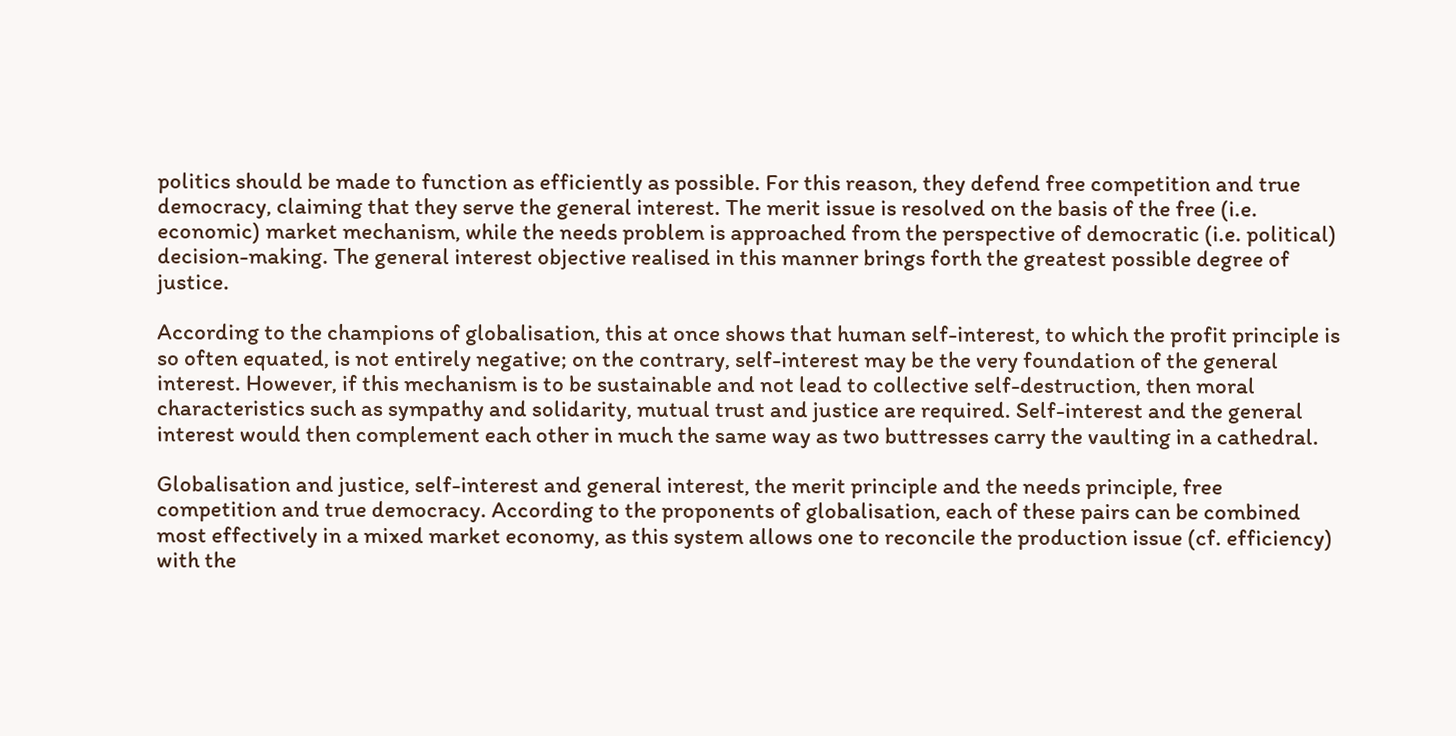politics should be made to function as efficiently as possible. For this reason, they defend free competition and true democracy, claiming that they serve the general interest. The merit issue is resolved on the basis of the free (i.e. economic) market mechanism, while the needs problem is approached from the perspective of democratic (i.e. political) decision-making. The general interest objective realised in this manner brings forth the greatest possible degree of justice.

According to the champions of globalisation, this at once shows that human self-interest, to which the profit principle is so often equated, is not entirely negative; on the contrary, self-interest may be the very foundation of the general interest. However, if this mechanism is to be sustainable and not lead to collective self-destruction, then moral characteristics such as sympathy and solidarity, mutual trust and justice are required. Self-interest and the general interest would then complement each other in much the same way as two buttresses carry the vaulting in a cathedral.

Globalisation and justice, self-interest and general interest, the merit principle and the needs principle, free competition and true democracy. According to the proponents of globalisation, each of these pairs can be combined most effectively in a mixed market economy, as this system allows one to reconcile the production issue (cf. efficiency) with the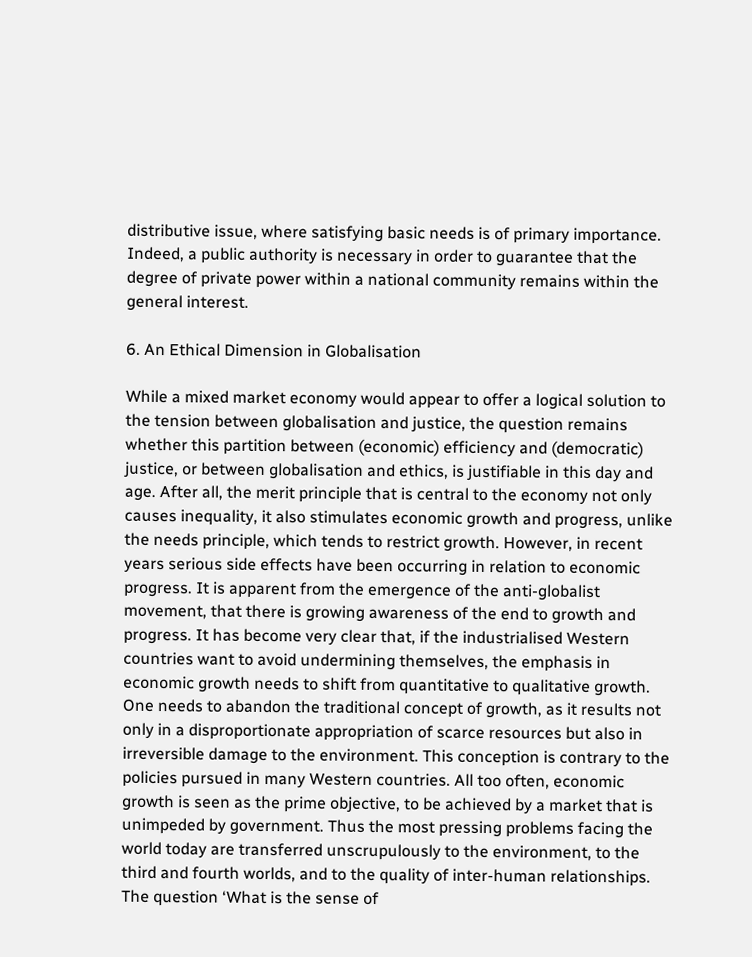distributive issue, where satisfying basic needs is of primary importance. Indeed, a public authority is necessary in order to guarantee that the degree of private power within a national community remains within the general interest.

6. An Ethical Dimension in Globalisation

While a mixed market economy would appear to offer a logical solution to the tension between globalisation and justice, the question remains whether this partition between (economic) efficiency and (democratic) justice, or between globalisation and ethics, is justifiable in this day and age. After all, the merit principle that is central to the economy not only causes inequality, it also stimulates economic growth and progress, unlike the needs principle, which tends to restrict growth. However, in recent years serious side effects have been occurring in relation to economic progress. It is apparent from the emergence of the anti-globalist movement, that there is growing awareness of the end to growth and progress. It has become very clear that, if the industrialised Western countries want to avoid undermining themselves, the emphasis in economic growth needs to shift from quantitative to qualitative growth. One needs to abandon the traditional concept of growth, as it results not only in a disproportionate appropriation of scarce resources but also in irreversible damage to the environment. This conception is contrary to the policies pursued in many Western countries. All too often, economic growth is seen as the prime objective, to be achieved by a market that is unimpeded by government. Thus the most pressing problems facing the world today are transferred unscrupulously to the environment, to the third and fourth worlds, and to the quality of inter-human relationships. The question ‘What is the sense of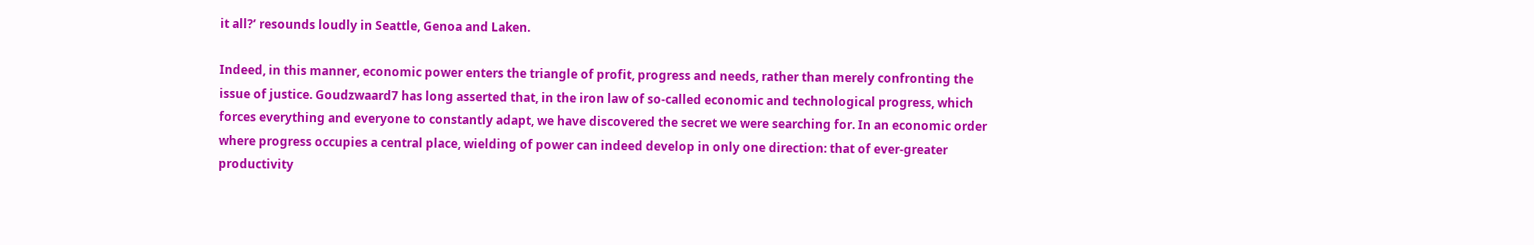it all?’ resounds loudly in Seattle, Genoa and Laken.

Indeed, in this manner, economic power enters the triangle of profit, progress and needs, rather than merely confronting the issue of justice. Goudzwaard7 has long asserted that, in the iron law of so-called economic and technological progress, which forces everything and everyone to constantly adapt, we have discovered the secret we were searching for. In an economic order where progress occupies a central place, wielding of power can indeed develop in only one direction: that of ever-greater productivity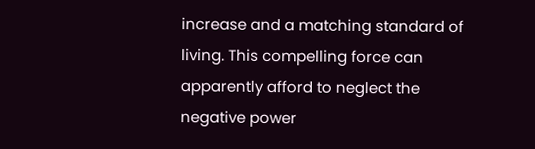increase and a matching standard of living. This compelling force can apparently afford to neglect the negative power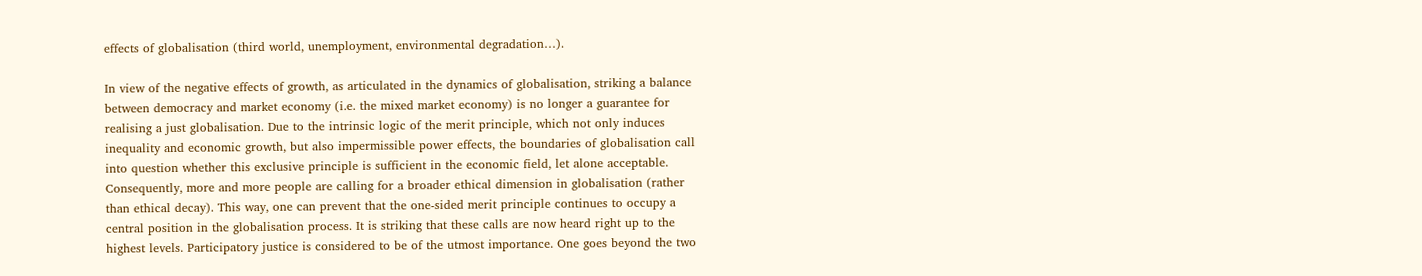effects of globalisation (third world, unemployment, environmental degradation…).

In view of the negative effects of growth, as articulated in the dynamics of globalisation, striking a balance between democracy and market economy (i.e. the mixed market economy) is no longer a guarantee for realising a just globalisation. Due to the intrinsic logic of the merit principle, which not only induces inequality and economic growth, but also impermissible power effects, the boundaries of globalisation call into question whether this exclusive principle is sufficient in the economic field, let alone acceptable.  Consequently, more and more people are calling for a broader ethical dimension in globalisation (rather than ethical decay). This way, one can prevent that the one-sided merit principle continues to occupy a central position in the globalisation process. It is striking that these calls are now heard right up to the highest levels. Participatory justice is considered to be of the utmost importance. One goes beyond the two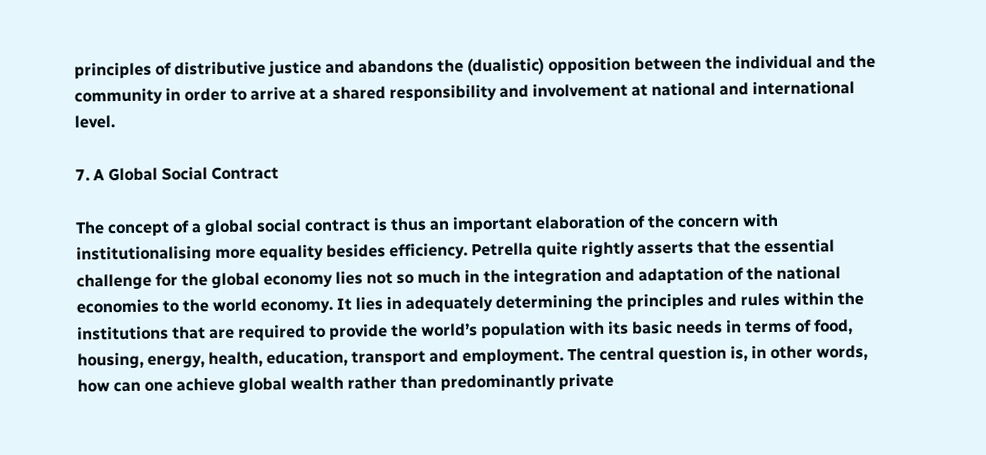principles of distributive justice and abandons the (dualistic) opposition between the individual and the community in order to arrive at a shared responsibility and involvement at national and international level.

7. A Global Social Contract

The concept of a global social contract is thus an important elaboration of the concern with institutionalising more equality besides efficiency. Petrella quite rightly asserts that the essential challenge for the global economy lies not so much in the integration and adaptation of the national economies to the world economy. It lies in adequately determining the principles and rules within the institutions that are required to provide the world’s population with its basic needs in terms of food, housing, energy, health, education, transport and employment. The central question is, in other words, how can one achieve global wealth rather than predominantly private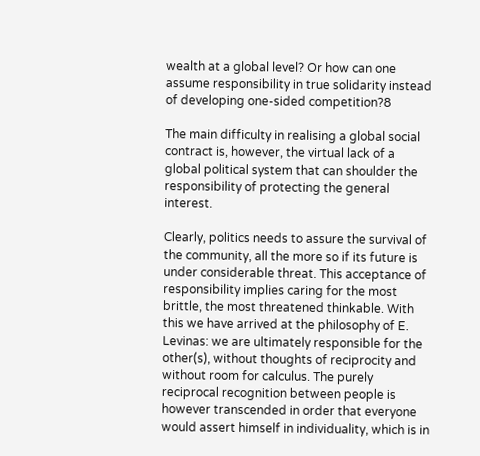wealth at a global level? Or how can one assume responsibility in true solidarity instead of developing one-sided competition?8

The main difficulty in realising a global social contract is, however, the virtual lack of a global political system that can shoulder the responsibility of protecting the general interest.

Clearly, politics needs to assure the survival of the community, all the more so if its future is under considerable threat. This acceptance of responsibility implies caring for the most brittle, the most threatened thinkable. With this we have arrived at the philosophy of E. Levinas: we are ultimately responsible for the other(s), without thoughts of reciprocity and without room for calculus. The purely reciprocal recognition between people is however transcended in order that everyone would assert himself in individuality, which is in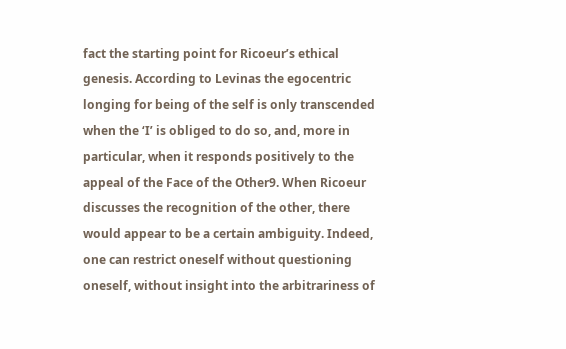fact the starting point for Ricoeur’s ethical genesis. According to Levinas the egocentric longing for being of the self is only transcended when the ‘I’ is obliged to do so, and, more in particular, when it responds positively to the appeal of the Face of the Other9. When Ricoeur discusses the recognition of the other, there would appear to be a certain ambiguity. Indeed, one can restrict oneself without questioning oneself, without insight into the arbitrariness of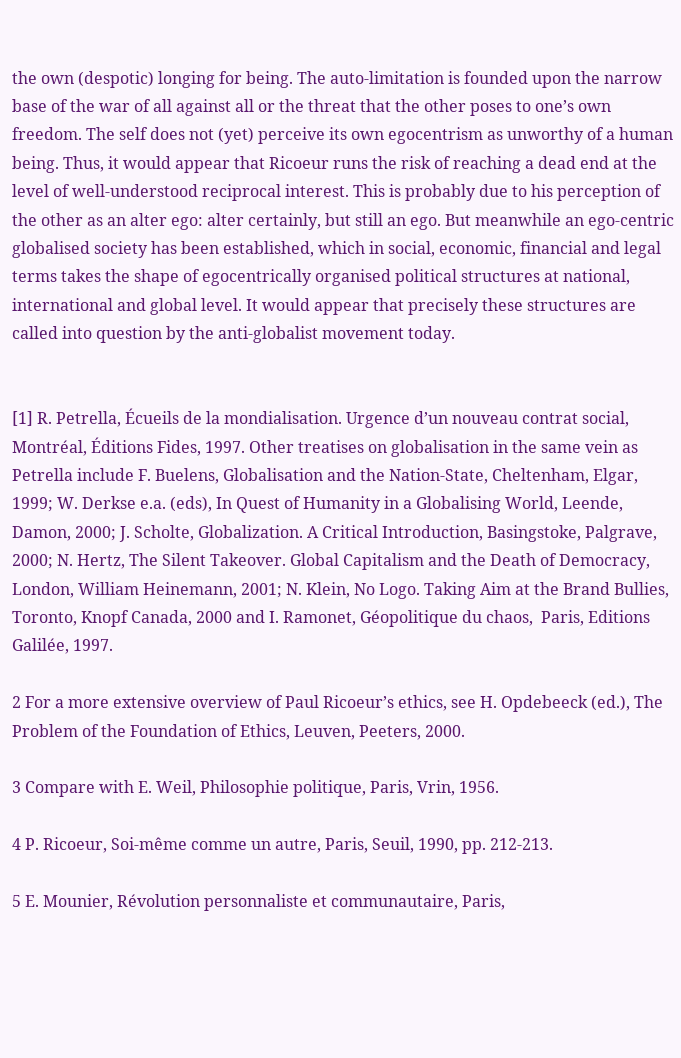the own (despotic) longing for being. The auto-limitation is founded upon the narrow base of the war of all against all or the threat that the other poses to one’s own freedom. The self does not (yet) perceive its own egocentrism as unworthy of a human being. Thus, it would appear that Ricoeur runs the risk of reaching a dead end at the level of well-understood reciprocal interest. This is probably due to his perception of the other as an alter ego: alter certainly, but still an ego. But meanwhile an ego-centric globalised society has been established, which in social, economic, financial and legal terms takes the shape of egocentrically organised political structures at national, international and global level. It would appear that precisely these structures are called into question by the anti-globalist movement today.


[1] R. Petrella, Écueils de la mondialisation. Urgence d’un nouveau contrat social, Montréal, Éditions Fides, 1997. Other treatises on globalisation in the same vein as Petrella include F. Buelens, Globalisation and the Nation-State, Cheltenham, Elgar, 1999; W. Derkse e.a. (eds), In Quest of Humanity in a Globalising World, Leende, Damon, 2000; J. Scholte, Globalization. A Critical Introduction, Basingstoke, Palgrave, 2000; N. Hertz, The Silent Takeover. Global Capitalism and the Death of Democracy, London, William Heinemann, 2001; N. Klein, No Logo. Taking Aim at the Brand Bullies, Toronto, Knopf Canada, 2000 and I. Ramonet, Géopolitique du chaos,  Paris, Editions Galilée, 1997.

2 For a more extensive overview of Paul Ricoeur’s ethics, see H. Opdebeeck (ed.), The Problem of the Foundation of Ethics, Leuven, Peeters, 2000.

3 Compare with E. Weil, Philosophie politique, Paris, Vrin, 1956.

4 P. Ricoeur, Soi-même comme un autre, Paris, Seuil, 1990, pp. 212-213.

5 E. Mounier, Révolution personnaliste et communautaire, Paris,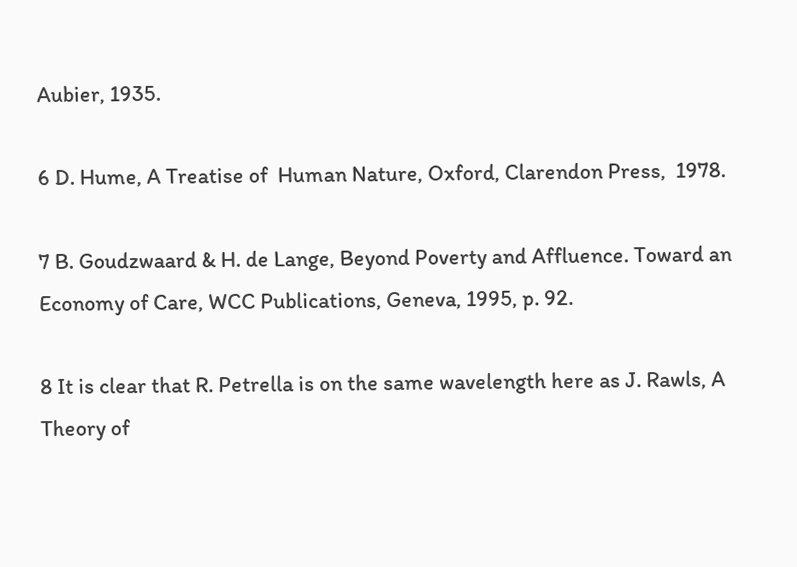Aubier, 1935.

6 D. Hume, A Treatise of  Human Nature, Oxford, Clarendon Press,  1978.

7 B. Goudzwaard & H. de Lange, Beyond Poverty and Affluence. Toward an Economy of Care, WCC Publications, Geneva, 1995, p. 92.

8 It is clear that R. Petrella is on the same wavelength here as J. Rawls, A Theory of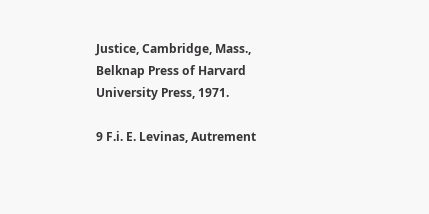Justice, Cambridge, Mass., Belknap Press of Harvard University Press, 1971.

9 F.i. E. Levinas, Autrement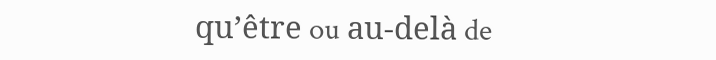qu’être ou au-delà de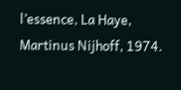l’essence, La Haye, Martinus Nijhoff, 1974.